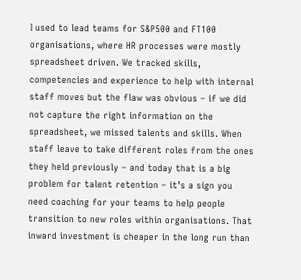I used to lead teams for S&P500 and FT100 organisations, where HR processes were mostly spreadsheet driven. We tracked skills, competencies and experience to help with internal staff moves but the flaw was obvious – if we did not capture the right information on the spreadsheet, we missed talents and skills. When staff leave to take different roles from the ones they held previously – and today that is a big problem for talent retention – it’s a sign you need coaching for your teams to help people transition to new roles within organisations. That inward investment is cheaper in the long run than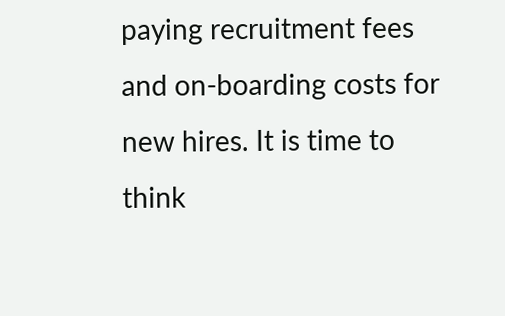paying recruitment fees and on-boarding costs for new hires. It is time to think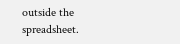outside the spreadsheet.